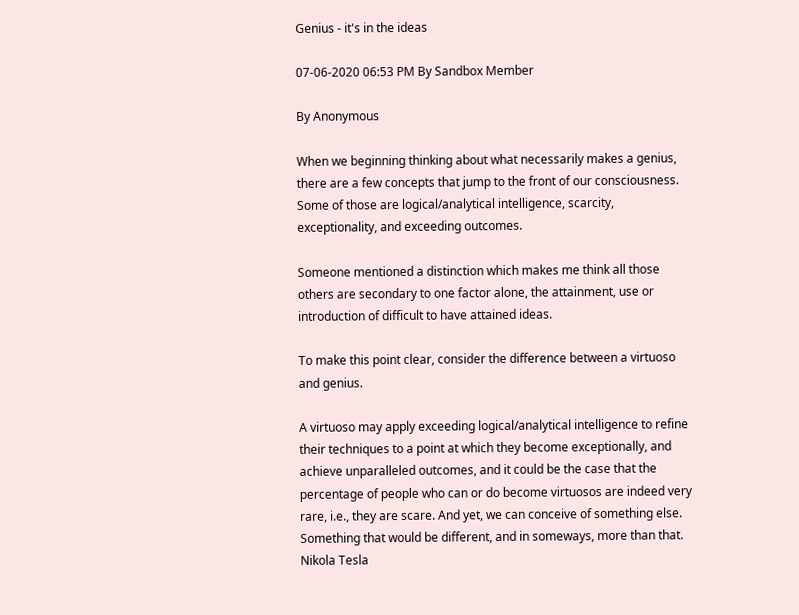Genius - it's in the ideas

07-06-2020 06:53 PM By Sandbox Member

By Anonymous

When we beginning thinking about what necessarily makes a genius, there are a few concepts that jump to the front of our consciousness. Some of those are logical/analytical intelligence, scarcity, exceptionality, and exceeding outcomes.

Someone mentioned a distinction which makes me think all those others are secondary to one factor alone, the attainment, use or introduction of difficult to have attained ideas.

To make this point clear, consider the difference between a virtuoso and genius.

A virtuoso may apply exceeding logical/analytical intelligence to refine their techniques to a point at which they become exceptionally, and achieve unparalleled outcomes, and it could be the case that the percentage of people who can or do become virtuosos are indeed very rare, i.e., they are scare. And yet, we can conceive of something else. Something that would be different, and in someways, more than that. Nikola Tesla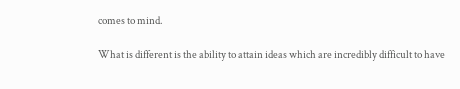comes to mind.

What is different is the ability to attain ideas which are incredibly difficult to have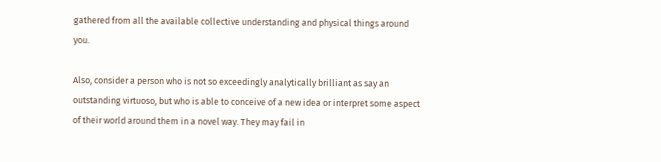gathered from all the available collective understanding and physical things around you.

Also, consider a person who is not so exceedingly analytically brilliant as say an outstanding virtuoso, but who is able to conceive of a new idea or interpret some aspect of their world around them in a novel way. They may fail in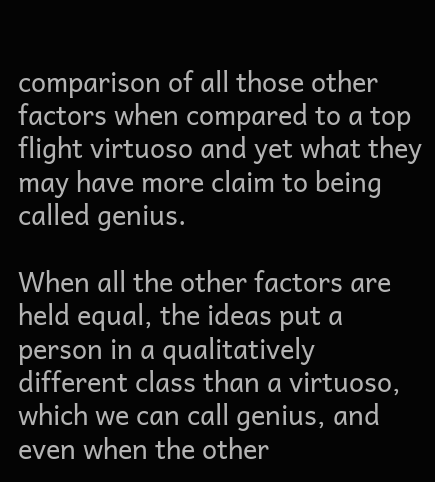comparison of all those other factors when compared to a top flight virtuoso and yet what they may have more claim to being called genius.

When all the other factors are held equal, the ideas put a person in a qualitatively different class than a virtuoso, which we can call genius, and even when the other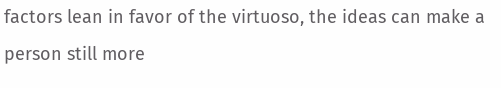factors lean in favor of the virtuoso, the ideas can make a person still more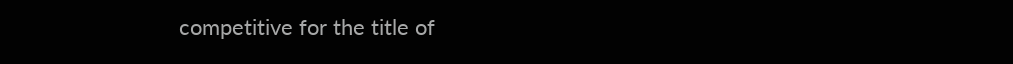competitive for the title of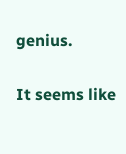genius.

It seems like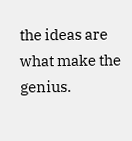the ideas are what make the genius.